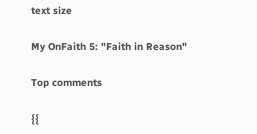text size

My OnFaith 5: "Faith in Reason"

Top comments

{{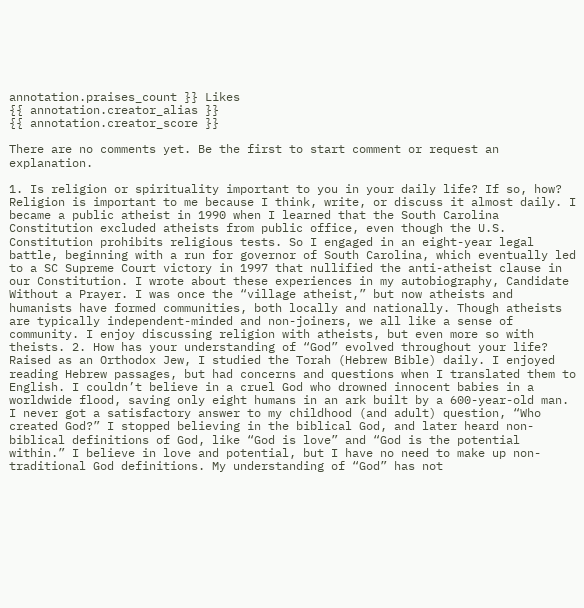annotation.praises_count }} Likes
{{ annotation.creator_alias }}
{{ annotation.creator_score }}

There are no comments yet. Be the first to start comment or request an explanation.

1. Is religion or spirituality important to you in your daily life? If so, how? Religion is important to me because I think, write, or discuss it almost daily. I became a public atheist in 1990 when I learned that the South Carolina Constitution excluded atheists from public office, even though the U.S. Constitution prohibits religious tests. So I engaged in an eight-year legal battle, beginning with a run for governor of South Carolina, which eventually led to a SC Supreme Court victory in 1997 that nullified the anti-atheist clause in our Constitution. I wrote about these experiences in my autobiography, Candidate Without a Prayer. I was once the “village atheist,” but now atheists and humanists have formed communities, both locally and nationally. Though atheists are typically independent-minded and non-joiners, we all like a sense of community. I enjoy discussing religion with atheists, but even more so with theists. 2. How has your understanding of “God” evolved throughout your life? Raised as an Orthodox Jew, I studied the Torah (Hebrew Bible) daily. I enjoyed reading Hebrew passages, but had concerns and questions when I translated them to English. I couldn’t believe in a cruel God who drowned innocent babies in a worldwide flood, saving only eight humans in an ark built by a 600-year-old man. I never got a satisfactory answer to my childhood (and adult) question, “Who created God?” I stopped believing in the biblical God, and later heard non-biblical definitions of God, like “God is love” and “God is the potential within.” I believe in love and potential, but I have no need to make up non-traditional God definitions. My understanding of “God” has not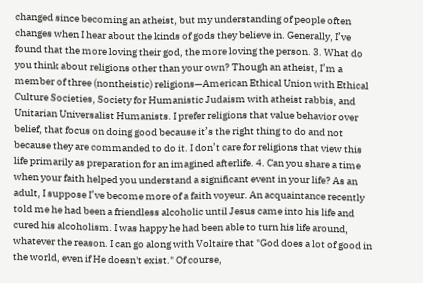changed since becoming an atheist, but my understanding of people often changes when I hear about the kinds of gods they believe in. Generally, I’ve found that the more loving their god, the more loving the person. 3. What do you think about religions other than your own? Though an atheist, I’m a member of three (nontheistic) religions—American Ethical Union with Ethical Culture Societies, Society for Humanistic Judaism with atheist rabbis, and Unitarian Universalist Humanists. I prefer religions that value behavior over belief, that focus on doing good because it’s the right thing to do and not because they are commanded to do it. I don’t care for religions that view this life primarily as preparation for an imagined afterlife. 4. Can you share a time when your faith helped you understand a significant event in your life? As an adult, I suppose I’ve become more of a faith voyeur. An acquaintance recently told me he had been a friendless alcoholic until Jesus came into his life and cured his alcoholism. I was happy he had been able to turn his life around, whatever the reason. I can go along with Voltaire that "God does a lot of good in the world, even if He doesn't exist." Of course,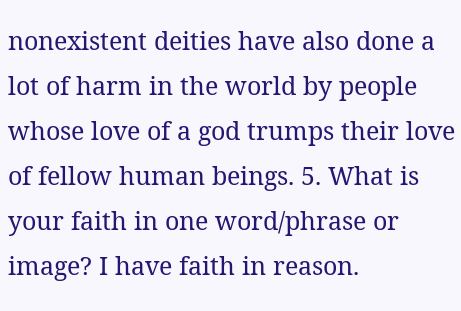nonexistent deities have also done a lot of harm in the world by people whose love of a god trumps their love of fellow human beings. 5. What is your faith in one word/phrase or image? I have faith in reason.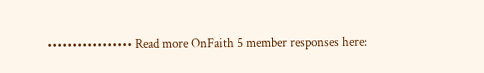••••••••••••••••• Read more OnFaith 5 member responses here: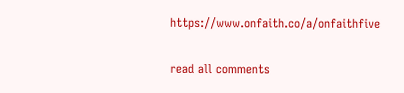https://www.onfaith.co/a/onfaithfive

read all comments